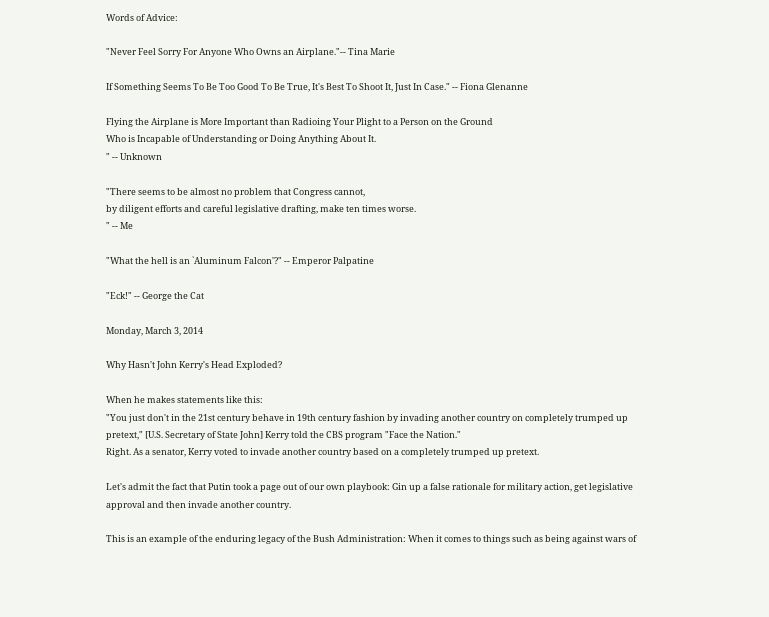Words of Advice:

"Never Feel Sorry For Anyone Who Owns an Airplane."-- Tina Marie

If Something Seems To Be Too Good To Be True, It's Best To Shoot It, Just In Case." -- Fiona Glenanne

Flying the Airplane is More Important than Radioing Your Plight to a Person on the Ground
Who is Incapable of Understanding or Doing Anything About It.
" -- Unknown

"There seems to be almost no problem that Congress cannot,
by diligent efforts and careful legislative drafting, make ten times worse.
" -- Me

"What the hell is an `Aluminum Falcon'?" -- Emperor Palpatine

"Eck!" -- George the Cat

Monday, March 3, 2014

Why Hasn't John Kerry's Head Exploded?

When he makes statements like this:
"You just don't in the 21st century behave in 19th century fashion by invading another country on completely trumped up pretext," [U.S. Secretary of State John] Kerry told the CBS program "Face the Nation."
Right. As a senator, Kerry voted to invade another country based on a completely trumped up pretext.

Let's admit the fact that Putin took a page out of our own playbook: Gin up a false rationale for military action, get legislative approval and then invade another country.

This is an example of the enduring legacy of the Bush Administration: When it comes to things such as being against wars of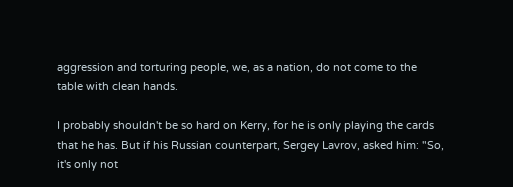aggression and torturing people, we, as a nation, do not come to the table with clean hands.

I probably shouldn't be so hard on Kerry, for he is only playing the cards that he has. But if his Russian counterpart, Sergey Lavrov, asked him: "So, it's only not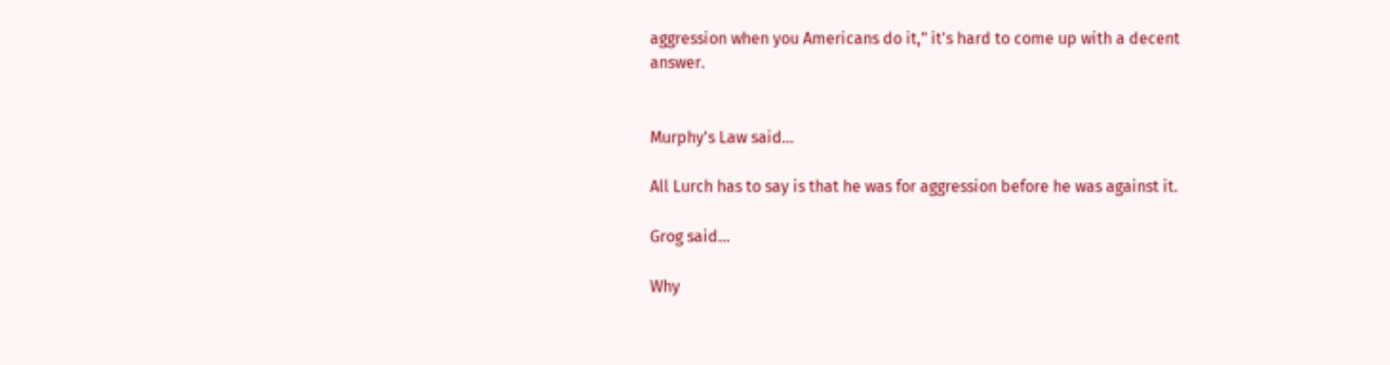aggression when you Americans do it," it's hard to come up with a decent answer.


Murphy's Law said...

All Lurch has to say is that he was for aggression before he was against it.

Grog said...

Why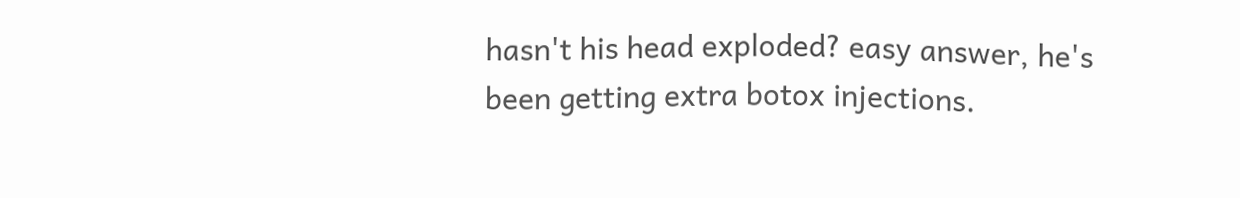hasn't his head exploded? easy answer, he's been getting extra botox injections.